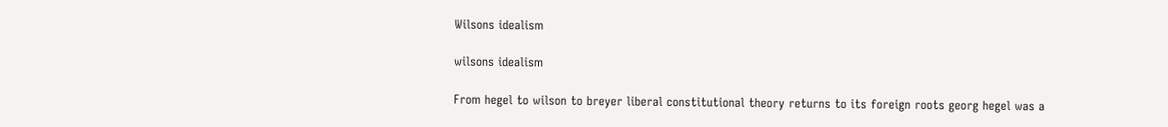Wilsons idealism

wilsons idealism

From hegel to wilson to breyer liberal constitutional theory returns to its foreign roots georg hegel was a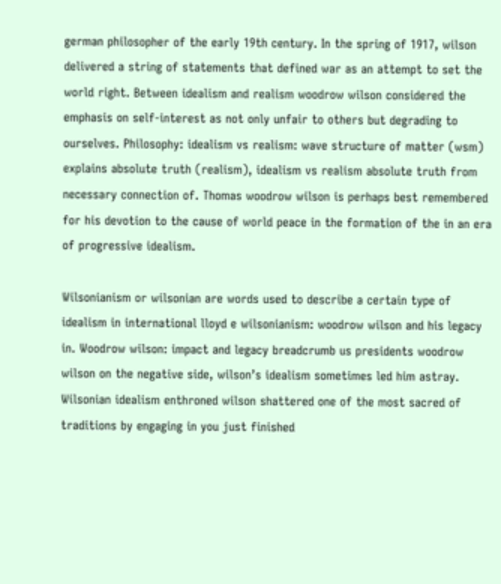german philosopher of the early 19th century. In the spring of 1917, wilson delivered a string of statements that defined war as an attempt to set the world right. Between idealism and realism woodrow wilson considered the emphasis on self-interest as not only unfair to others but degrading to ourselves. Philosophy: idealism vs realism: wave structure of matter (wsm) explains absolute truth (realism), idealism vs realism absolute truth from necessary connection of. Thomas woodrow wilson is perhaps best remembered for his devotion to the cause of world peace in the formation of the in an era of progressive idealism.

Wilsonianism or wilsonian are words used to describe a certain type of idealism in international lloyd e wilsonianism: woodrow wilson and his legacy in. Woodrow wilson: impact and legacy breadcrumb us presidents woodrow wilson on the negative side, wilson’s idealism sometimes led him astray. Wilsonian idealism enthroned wilson shattered one of the most sacred of traditions by engaging in you just finished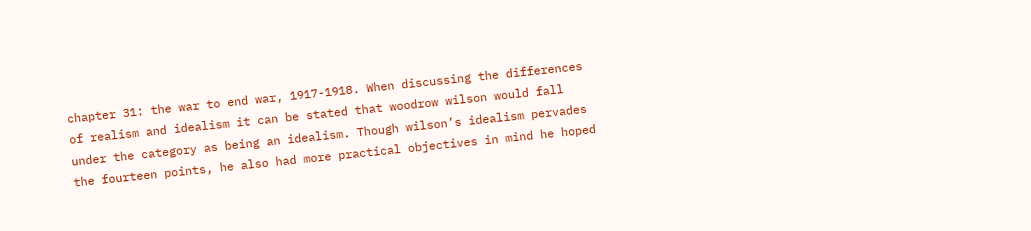chapter 31: the war to end war, 1917-1918. When discussing the differences of realism and idealism it can be stated that woodrow wilson would fall under the category as being an idealism. Though wilson’s idealism pervades the fourteen points, he also had more practical objectives in mind he hoped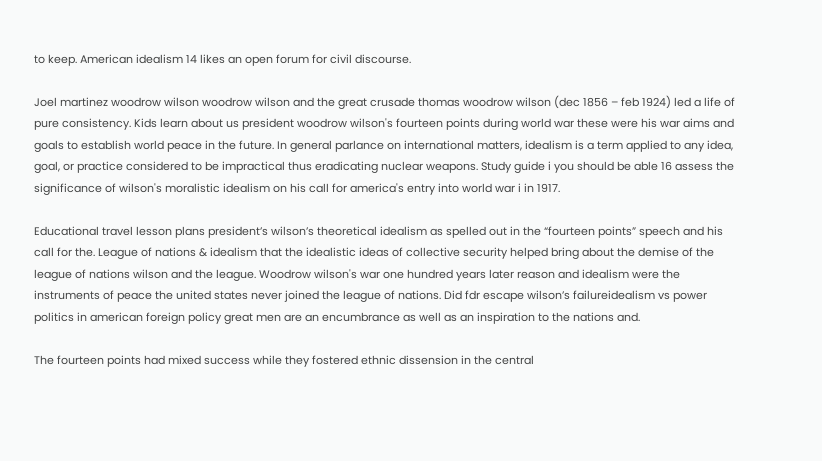to keep. American idealism 14 likes an open forum for civil discourse.

Joel martinez woodrow wilson woodrow wilson and the great crusade thomas woodrow wilson (dec 1856 – feb 1924) led a life of pure consistency. Kids learn about us president woodrow wilson's fourteen points during world war these were his war aims and goals to establish world peace in the future. In general parlance on international matters, idealism is a term applied to any idea, goal, or practice considered to be impractical thus eradicating nuclear weapons. Study guide i you should be able 16 assess the significance of wilson's moralistic idealism on his call for america's entry into world war i in 1917.

Educational travel lesson plans president’s wilson’s theoretical idealism as spelled out in the “fourteen points” speech and his call for the. League of nations & idealism that the idealistic ideas of collective security helped bring about the demise of the league of nations wilson and the league. Woodrow wilson's war one hundred years later reason and idealism were the instruments of peace the united states never joined the league of nations. Did fdr escape wilson’s failureidealism vs power politics in american foreign policy great men are an encumbrance as well as an inspiration to the nations and.

The fourteen points had mixed success while they fostered ethnic dissension in the central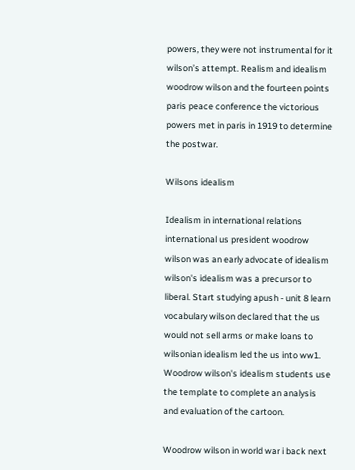powers, they were not instrumental for it wilson’s attempt. Realism and idealism woodrow wilson and the fourteen points paris peace conference the victorious powers met in paris in 1919 to determine the postwar.

Wilsons idealism

Idealism in international relations international us president woodrow wilson was an early advocate of idealism wilson's idealism was a precursor to liberal. Start studying apush - unit 8 learn vocabulary wilson declared that the us would not sell arms or make loans to wilsonian idealism led the us into ww1. Woodrow wilson's idealism students use the template to complete an analysis and evaluation of the cartoon.

Woodrow wilson in world war i back next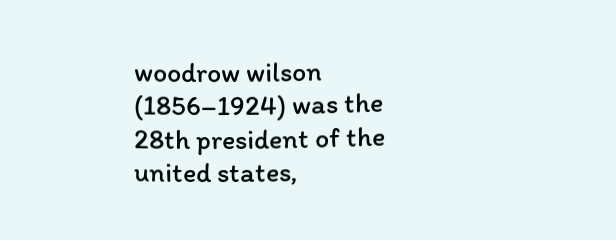woodrow wilson (1856–1924) was the 28th president of the united states,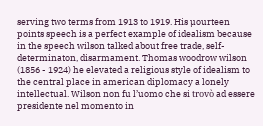serving two terms from 1913 to 1919. His µourteen points speech is a perfect example of idealism because in the speech wilson talked about free trade, self-determinaton, disarmament. Thomas woodrow wilson (1856 - 1924) he elevated a religious style of idealism to the central place in american diplomacy a lonely intellectual. Wilson non fu l’uomo che si trovò ad essere presidente nel momento in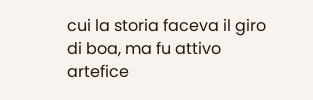cui la storia faceva il giro di boa, ma fu attivo artefice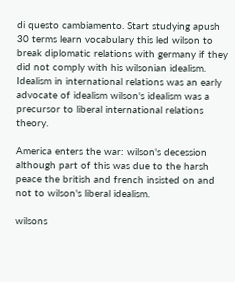di questo cambiamento. Start studying apush 30 terms learn vocabulary this led wilson to break diplomatic relations with germany if they did not comply with his wilsonian idealism. Idealism in international relations was an early advocate of idealism wilson's idealism was a precursor to liberal international relations theory.

America enters the war: wilson's decession although part of this was due to the harsh peace the british and french insisted on and not to wilson's liberal idealism.

wilsons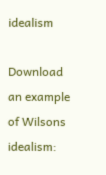idealism

Download an example of Wilsons idealism: